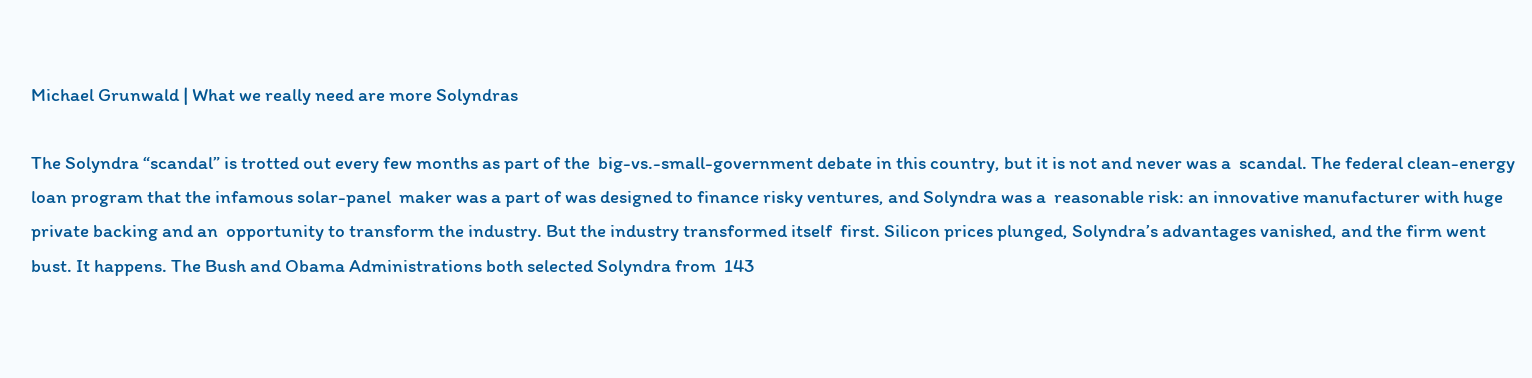Michael Grunwald | What we really need are more Solyndras

The Solyndra “scandal” is trotted out every few months as part of the  big-vs.-small-government debate in this country, but it is not and never was a  scandal. The federal clean-energy loan program that the infamous solar-panel  maker was a part of was designed to finance risky ventures, and Solyndra was a  reasonable risk: an innovative manufacturer with huge private backing and an  opportunity to transform the industry. But the industry transformed itself  first. Silicon prices plunged, Solyndra’s advantages vanished, and the firm went  bust. It happens. The Bush and Obama Administrations both selected Solyndra from  143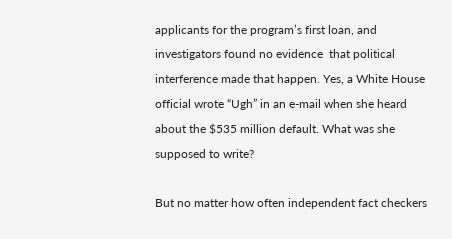applicants for the program’s first loan, and investigators found no evidence  that political interference made that happen. Yes, a White House official wrote “Ugh” in an e-mail when she heard about the $535 million default. What was she  supposed to write?

But no matter how often independent fact checkers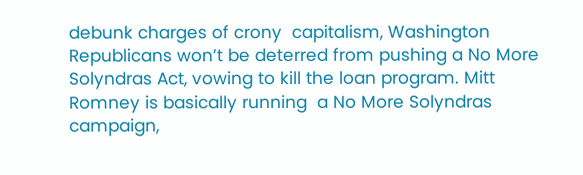debunk charges of crony  capitalism, Washington Republicans won’t be deterred from pushing a No More  Solyndras Act, vowing to kill the loan program. Mitt Romney is basically running  a No More Solyndras campaign,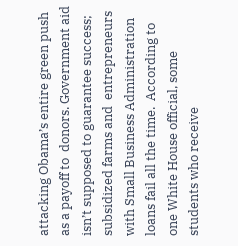attacking Obama’s entire green push as a payoff to  donors. Government aid isn’t supposed to guarantee success; subsidized farms and  entrepreneurs with Small Business Administration loans fail all the time.  According to one White House official, some students who receive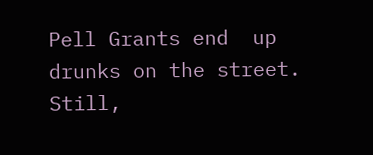Pell Grants end  up drunks on the street. Still,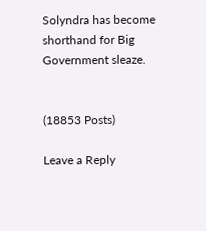Solyndra has become shorthand for Big  Government sleaze.


(18853 Posts)

Leave a Reply